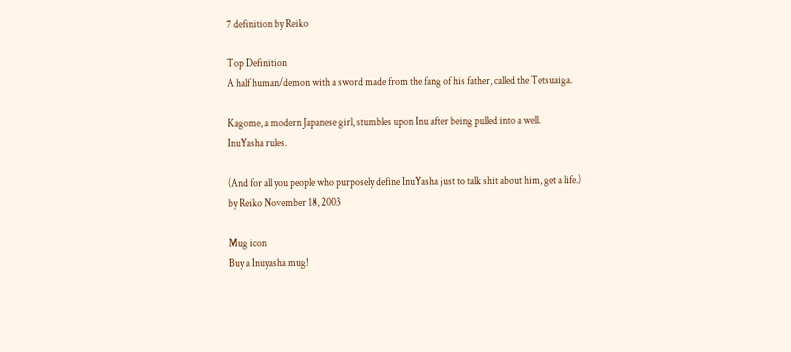7 definition by Reiko

Top Definition
A half human/demon with a sword made from the fang of his father, called the Tetsuaiga.

Kagome, a modern Japanese girl, stumbles upon Inu after being pulled into a well.
InuYasha rules.

(And for all you people who purposely define InuYasha just to talk shit about him, get a life.)
by Reiko November 18, 2003

Mug icon
Buy a Inuyasha mug!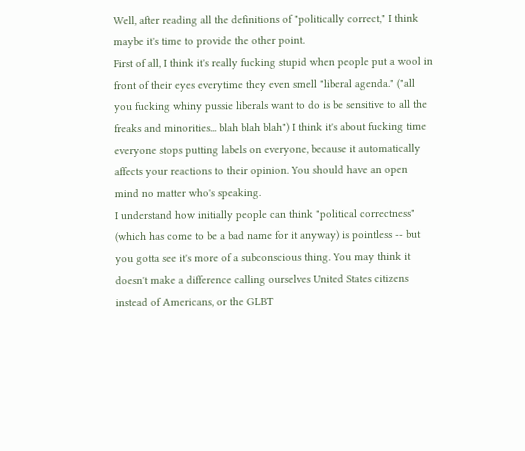Well, after reading all the definitions of "politically correct," I think maybe it's time to provide the other point.
First of all, I think it's really fucking stupid when people put a wool in front of their eyes everytime they even smell "liberal agenda." ("all you fucking whiny pussie liberals want to do is be sensitive to all the freaks and minorities... blah blah blah") I think it's about fucking time everyone stops putting labels on everyone, because it automatically affects your reactions to their opinion. You should have an open mind no matter who's speaking.
I understand how initially people can think "political correctness" (which has come to be a bad name for it anyway) is pointless -- but you gotta see it's more of a subconscious thing. You may think it doesn't make a difference calling ourselves United States citizens instead of Americans, or the GLBT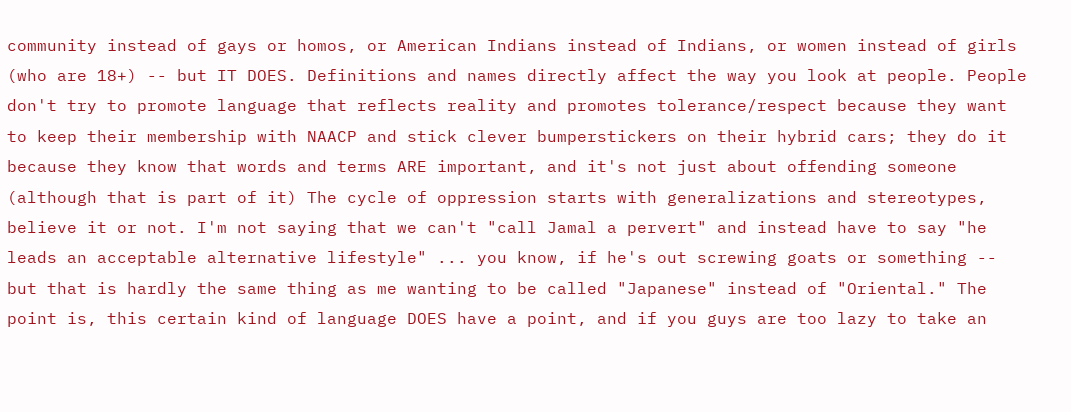community instead of gays or homos, or American Indians instead of Indians, or women instead of girls (who are 18+) -- but IT DOES. Definitions and names directly affect the way you look at people. People don't try to promote language that reflects reality and promotes tolerance/respect because they want to keep their membership with NAACP and stick clever bumperstickers on their hybrid cars; they do it because they know that words and terms ARE important, and it's not just about offending someone (although that is part of it) The cycle of oppression starts with generalizations and stereotypes, believe it or not. I'm not saying that we can't "call Jamal a pervert" and instead have to say "he leads an acceptable alternative lifestyle" ... you know, if he's out screwing goats or something -- but that is hardly the same thing as me wanting to be called "Japanese" instead of "Oriental." The point is, this certain kind of language DOES have a point, and if you guys are too lazy to take an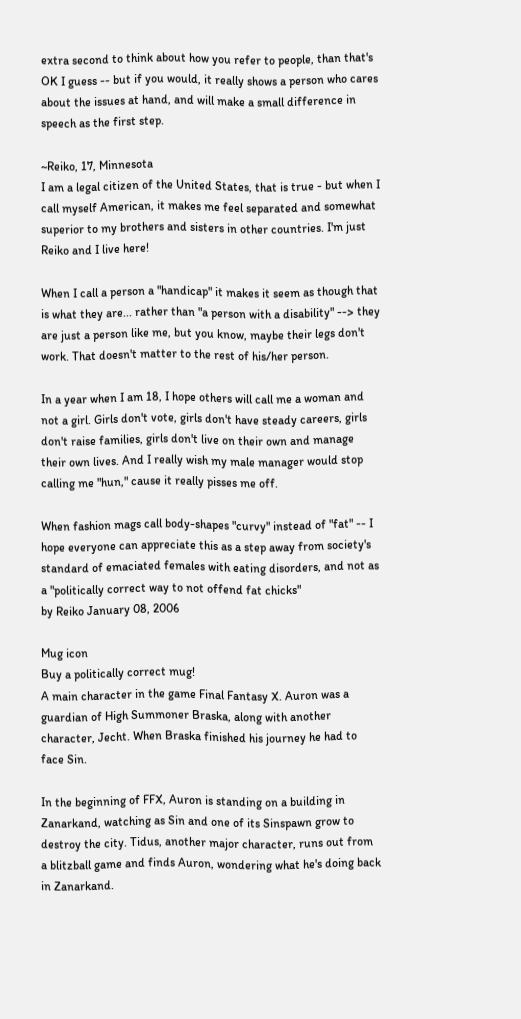extra second to think about how you refer to people, than that's OK I guess -- but if you would, it really shows a person who cares about the issues at hand, and will make a small difference in speech as the first step.

~Reiko, 17, Minnesota
I am a legal citizen of the United States, that is true - but when I call myself American, it makes me feel separated and somewhat superior to my brothers and sisters in other countries. I'm just Reiko and I live here!

When I call a person a "handicap" it makes it seem as though that is what they are... rather than "a person with a disability" --> they are just a person like me, but you know, maybe their legs don't work. That doesn't matter to the rest of his/her person.

In a year when I am 18, I hope others will call me a woman and not a girl. Girls don't vote, girls don't have steady careers, girls don't raise families, girls don't live on their own and manage their own lives. And I really wish my male manager would stop calling me "hun," cause it really pisses me off.

When fashion mags call body-shapes "curvy" instead of "fat" -- I hope everyone can appreciate this as a step away from society's standard of emaciated females with eating disorders, and not as a "politically correct way to not offend fat chicks"
by Reiko January 08, 2006

Mug icon
Buy a politically correct mug!
A main character in the game Final Fantasy X. Auron was a guardian of High Summoner Braska, along with another character, Jecht. When Braska finished his journey he had to face Sin.

In the beginning of FFX, Auron is standing on a building in Zanarkand, watching as Sin and one of its Sinspawn grow to destroy the city. Tidus, another major character, runs out from a blitzball game and finds Auron, wondering what he's doing back in Zanarkand.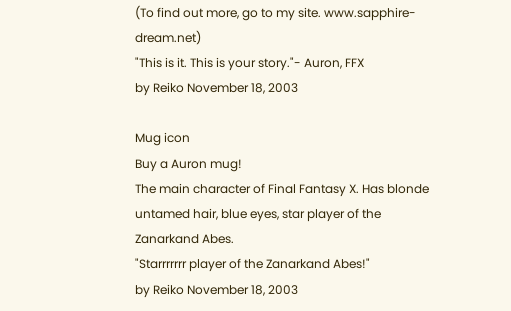(To find out more, go to my site. www.sapphire-dream.net)
"This is it. This is your story."- Auron, FFX
by Reiko November 18, 2003

Mug icon
Buy a Auron mug!
The main character of Final Fantasy X. Has blonde untamed hair, blue eyes, star player of the Zanarkand Abes.
"Starrrrrrr player of the Zanarkand Abes!"
by Reiko November 18, 2003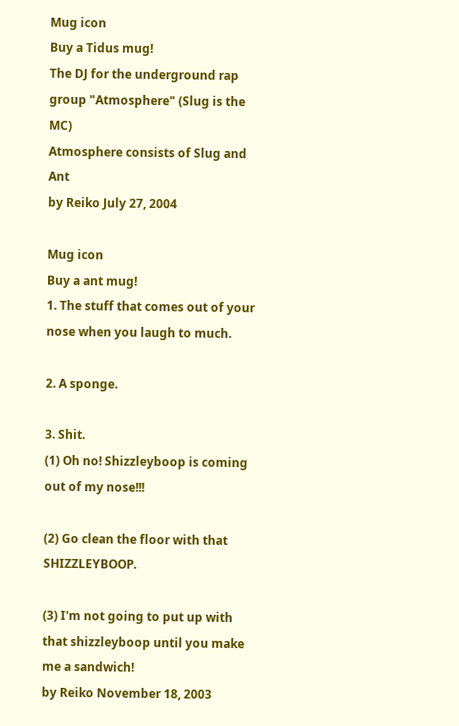Mug icon
Buy a Tidus mug!
The DJ for the underground rap group "Atmosphere" (Slug is the MC)
Atmosphere consists of Slug and Ant
by Reiko July 27, 2004

Mug icon
Buy a ant mug!
1. The stuff that comes out of your nose when you laugh to much.

2. A sponge.

3. Shit.
(1) Oh no! Shizzleyboop is coming out of my nose!!!

(2) Go clean the floor with that SHIZZLEYBOOP.

(3) I'm not going to put up with that shizzleyboop until you make me a sandwich!
by Reiko November 18, 2003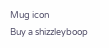Mug icon
Buy a shizzleyboop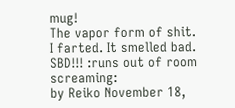mug!
The vapor form of shit.
I farted. It smelled bad. SBD!!! :runs out of room screaming:
by Reiko November 18,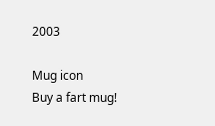2003

Mug icon
Buy a fart mug!